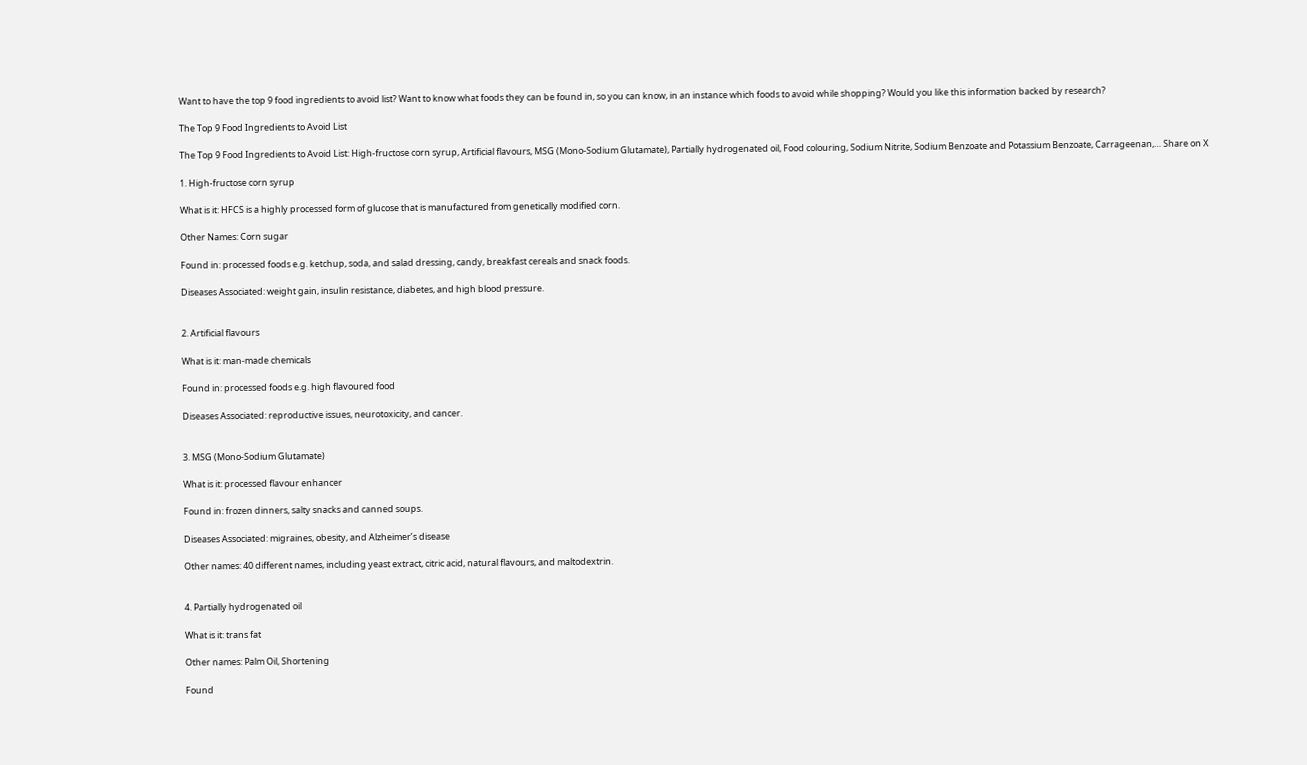Want to have the top 9 food ingredients to avoid list? Want to know what foods they can be found in, so you can know, in an instance which foods to avoid while shopping? Would you like this information backed by research?

The Top 9 Food Ingredients to Avoid List

The Top 9 Food Ingredients to Avoid List: High-fructose corn syrup, Artificial flavours, MSG (Mono-Sodium Glutamate), Partially hydrogenated oil, Food colouring, Sodium Nitrite, Sodium Benzoate and Potassium Benzoate, Carrageenan,… Share on X

1. High-fructose corn syrup

What is it: HFCS is a highly processed form of glucose that is manufactured from genetically modified corn.

Other Names: Corn sugar

Found in: processed foods e.g. ketchup, soda, and salad dressing, candy, breakfast cereals and snack foods.

Diseases Associated: weight gain, insulin resistance, diabetes, and high blood pressure.


2. Artificial flavours

What is it: man-made chemicals

Found in: processed foods e.g. high flavoured food

Diseases Associated: reproductive issues, neurotoxicity, and cancer.


3. MSG (Mono-Sodium Glutamate)

What is it: processed flavour enhancer

Found in: frozen dinners, salty snacks and canned soups.

Diseases Associated: migraines, obesity, and Alzheimer’s disease

Other names: 40 different names, including yeast extract, citric acid, natural flavours, and maltodextrin.


4. Partially hydrogenated oil

What is it: trans fat

Other names: Palm Oil, Shortening

Found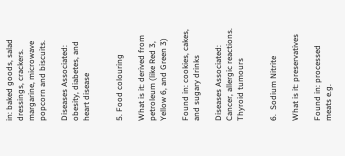in: baked goods, salad dressings, crackers. margarine, microwave popcorn and biscuits.

Diseases Associated: obesity, diabetes, and heart disease


5. Food colouring

What is it: derived from petroleum (like Red 3, Yellow 6, and Green 3)

Found in: cookies, cakes, and sugary drinks

Diseases Associated: Cancer, allergic reactions. Thyroid tumours


6.  Sodium Nitrite

What is it: preservatives

Found in: processed meats e.g.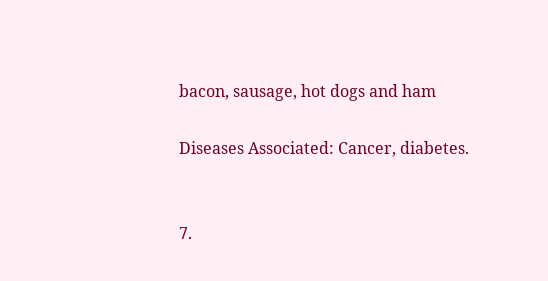bacon, sausage, hot dogs and ham

Diseases Associated: Cancer, diabetes.


7.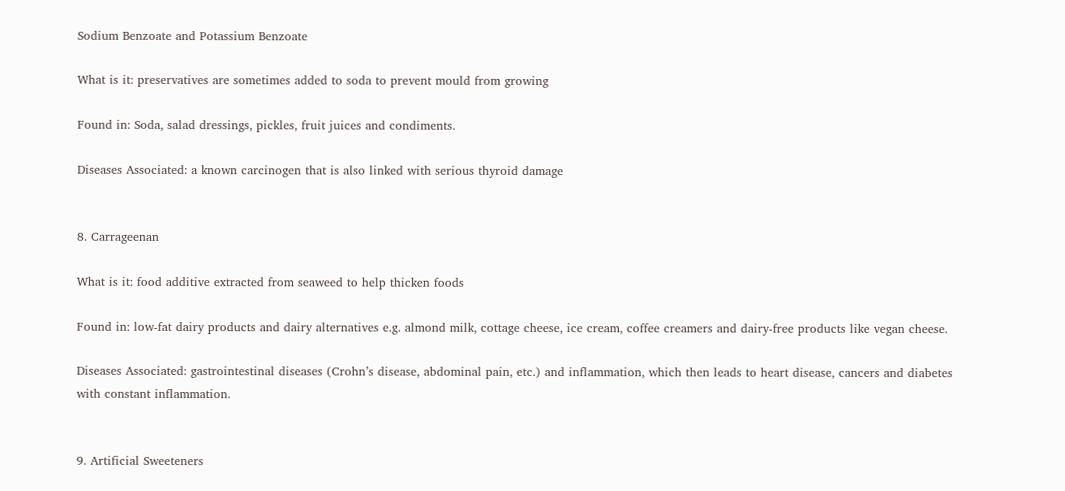Sodium Benzoate and Potassium Benzoate

What is it: preservatives are sometimes added to soda to prevent mould from growing

Found in: Soda, salad dressings, pickles, fruit juices and condiments.

Diseases Associated: a known carcinogen that is also linked with serious thyroid damage


8. Carrageenan

What is it: food additive extracted from seaweed to help thicken foods

Found in: low-fat dairy products and dairy alternatives e.g. almond milk, cottage cheese, ice cream, coffee creamers and dairy-free products like vegan cheese.

Diseases Associated: gastrointestinal diseases (Crohn’s disease, abdominal pain, etc.) and inflammation, which then leads to heart disease, cancers and diabetes with constant inflammation.


9. Artificial Sweeteners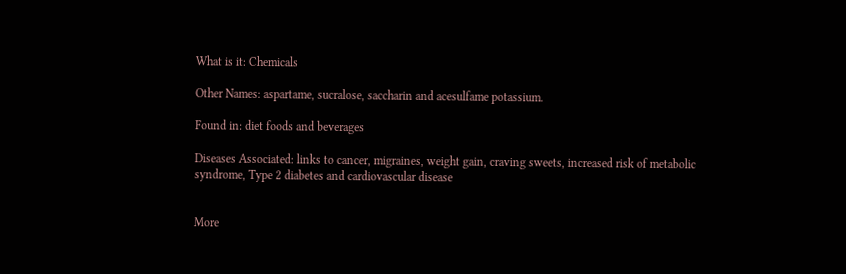What is it: Chemicals

Other Names: aspartame, sucralose, saccharin and acesulfame potassium.

Found in: diet foods and beverages

Diseases Associated: links to cancer, migraines, weight gain, craving sweets, increased risk of metabolic syndrome, Type 2 diabetes and cardiovascular disease


More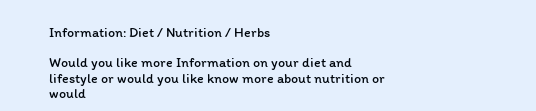Information: Diet / Nutrition / Herbs

Would you like more Information on your diet and lifestyle or would you like know more about nutrition or would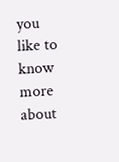you like to know more about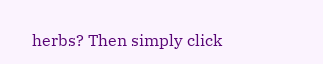herbs? Then simply click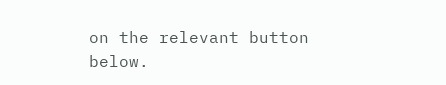on the relevant button below.